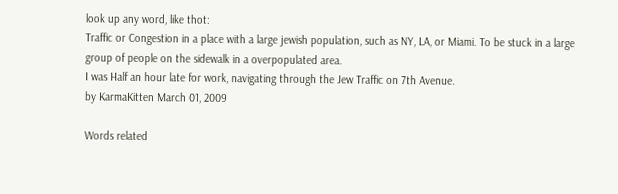look up any word, like thot:
Traffic or Congestion in a place with a large jewish population, such as NY, LA, or Miami. To be stuck in a large group of people on the sidewalk in a overpopulated area.
I was Half an hour late for work, navigating through the Jew Traffic on 7th Avenue.
by KarmaKitten March 01, 2009

Words related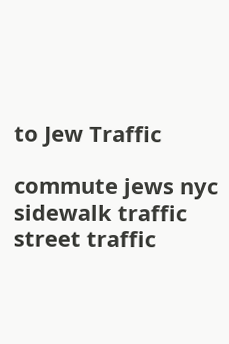to Jew Traffic

commute jews nyc sidewalk traffic street traffic